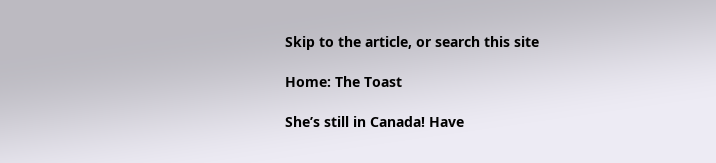Skip to the article, or search this site

Home: The Toast

She’s still in Canada! Have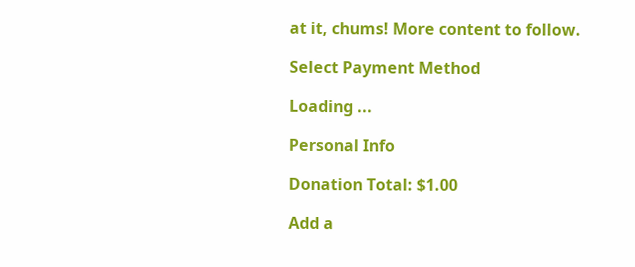at it, chums! More content to follow.

Select Payment Method

Loading ...

Personal Info

Donation Total: $1.00

Add a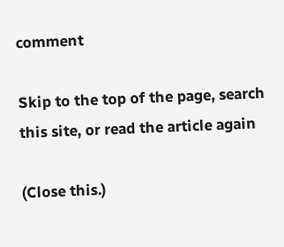comment

Skip to the top of the page, search this site, or read the article again

(Close this.)